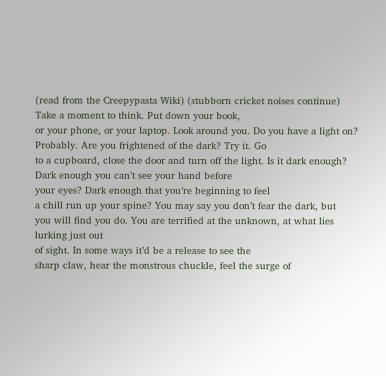(read from the Creepypasta Wiki) (stubborn cricket noises continue) Take a moment to think. Put down your book,
or your phone, or your laptop. Look around you. Do you have a light on? Probably. Are you frightened of the dark? Try it. Go
to a cupboard, close the door and turn off the light. Is it dark enough? Dark enough you can’t see your hand before
your eyes? Dark enough that you’re beginning to feel
a chill run up your spine? You may say you don’t fear the dark, but
you will find you do. You are terrified at the unknown, at what lies lurking just out
of sight. In some ways it’d be a release to see the
sharp claw, hear the monstrous chuckle, feel the surge of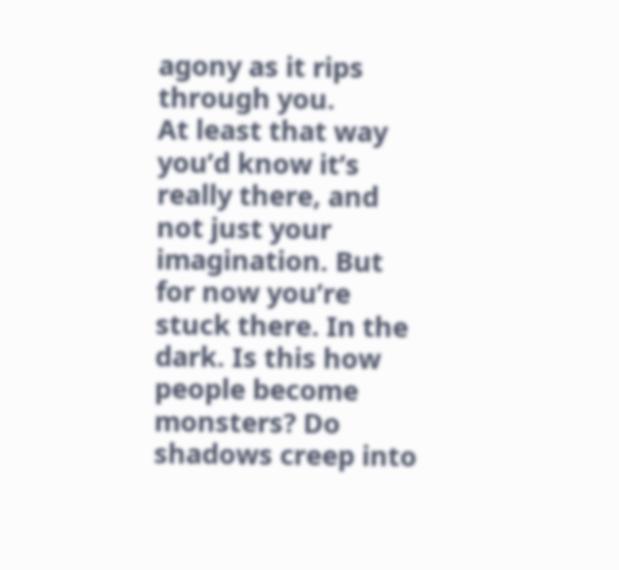agony as it rips through you.
At least that way you’d know it’s really there, and not just your imagination. But for now you’re stuck there. In the dark. Is this how people become monsters? Do shadows creep into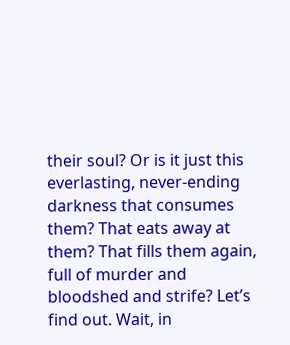their soul? Or is it just this everlasting, never-ending
darkness that consumes them? That eats away at them? That fills them again, full of murder and
bloodshed and strife? Let’s find out. Wait, in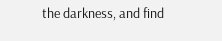the darkness, and find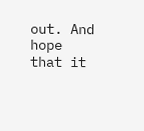out. And hope that it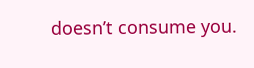doesn’t consume you.